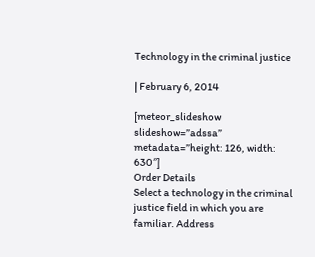Technology in the criminal justice

| February 6, 2014

[meteor_slideshow slideshow=”adssa” metadata=”height: 126, width: 630″]
Order Details
Select a technology in the criminal justice field in which you are familiar. Address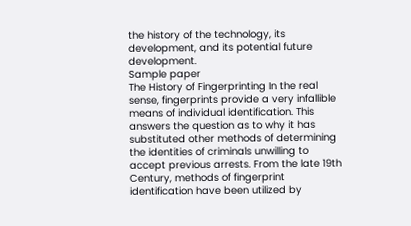the history of the technology, its development, and its potential future development.
Sample paper
The History of Fingerprinting In the real sense, fingerprints provide a very infallible means of individual identification. This answers the question as to why it has substituted other methods of determining the identities of criminals unwilling to accept previous arrests. From the late 19th Century, methods of fingerprint identification have been utilized by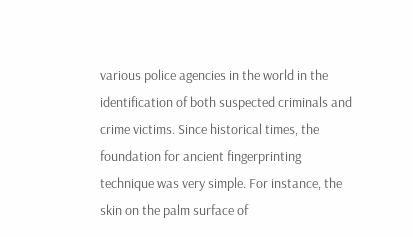various police agencies in the world in the identification of both suspected criminals and crime victims. Since historical times, the foundation for ancient fingerprinting technique was very simple. For instance, the skin on the palm surface of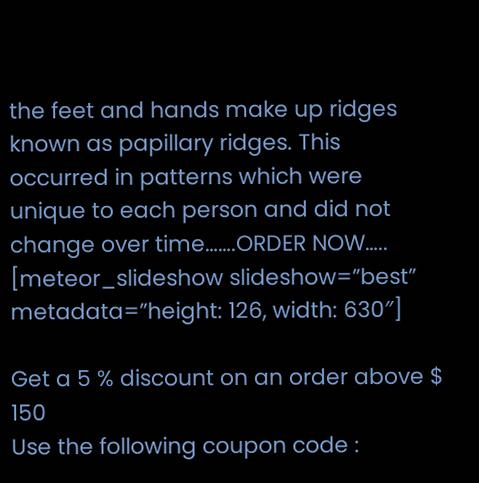the feet and hands make up ridges known as papillary ridges. This occurred in patterns which were unique to each person and did not change over time…….ORDER NOW…..
[meteor_slideshow slideshow=”best” metadata=”height: 126, width: 630″]

Get a 5 % discount on an order above $ 150
Use the following coupon code :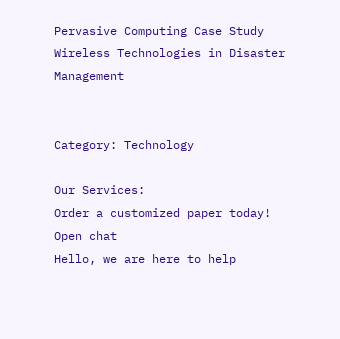Pervasive Computing Case Study
Wireless Technologies in Disaster Management


Category: Technology

Our Services:
Order a customized paper today!
Open chat
Hello, we are here to help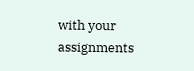with your assignments